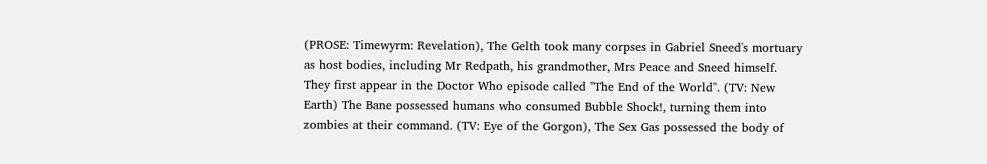(PROSE: Timewyrm: Revelation), The Gelth took many corpses in Gabriel Sneed's mortuary as host bodies, including Mr Redpath, his grandmother, Mrs Peace and Sneed himself. They first appear in the Doctor Who episode called "The End of the World". (TV: New Earth) The Bane possessed humans who consumed Bubble Shock!, turning them into zombies at their command. (TV: Eye of the Gorgon), The Sex Gas possessed the body of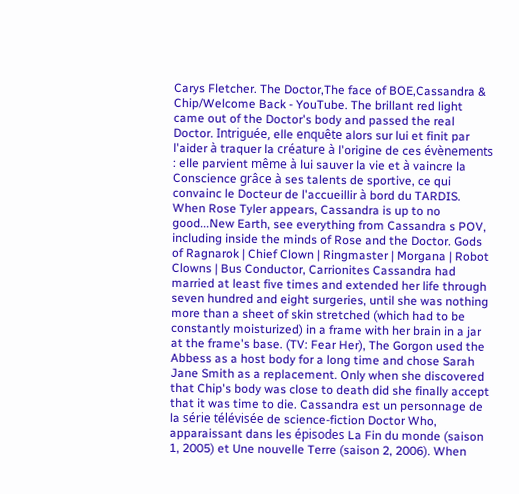Carys Fletcher. The Doctor,The face of BOE,Cassandra & Chip/Welcome Back - YouTube. The brillant red light came out of the Doctor's body and passed the real Doctor. Intriguée, elle enquête alors sur lui et finit par l'aider à traquer la créature à l'origine de ces évènements : elle parvient même à lui sauver la vie et à vaincre la Conscience grâce à ses talents de sportive, ce qui convainc le Docteur de l'accueillir à bord du TARDIS. When Rose Tyler appears, Cassandra is up to no good...New Earth, see everything from Cassandra s POV, including inside the minds of Rose and the Doctor. Gods of Ragnarok | Chief Clown | Ringmaster | Morgana | Robot Clowns | Bus Conductor, Carrionites Cassandra had married at least five times and extended her life through seven hundred and eight surgeries, until she was nothing more than a sheet of skin stretched (which had to be constantly moisturized) in a frame with her brain in a jar at the frame's base. (TV: Fear Her), The Gorgon used the Abbess as a host body for a long time and chose Sarah Jane Smith as a replacement. Only when she discovered that Chip's body was close to death did she finally accept that it was time to die. Cassandra est un personnage de la série télévisée de science-fiction Doctor Who, apparaissant dans les épisodes La Fin du monde (saison 1, 2005) et Une nouvelle Terre (saison 2, 2006). When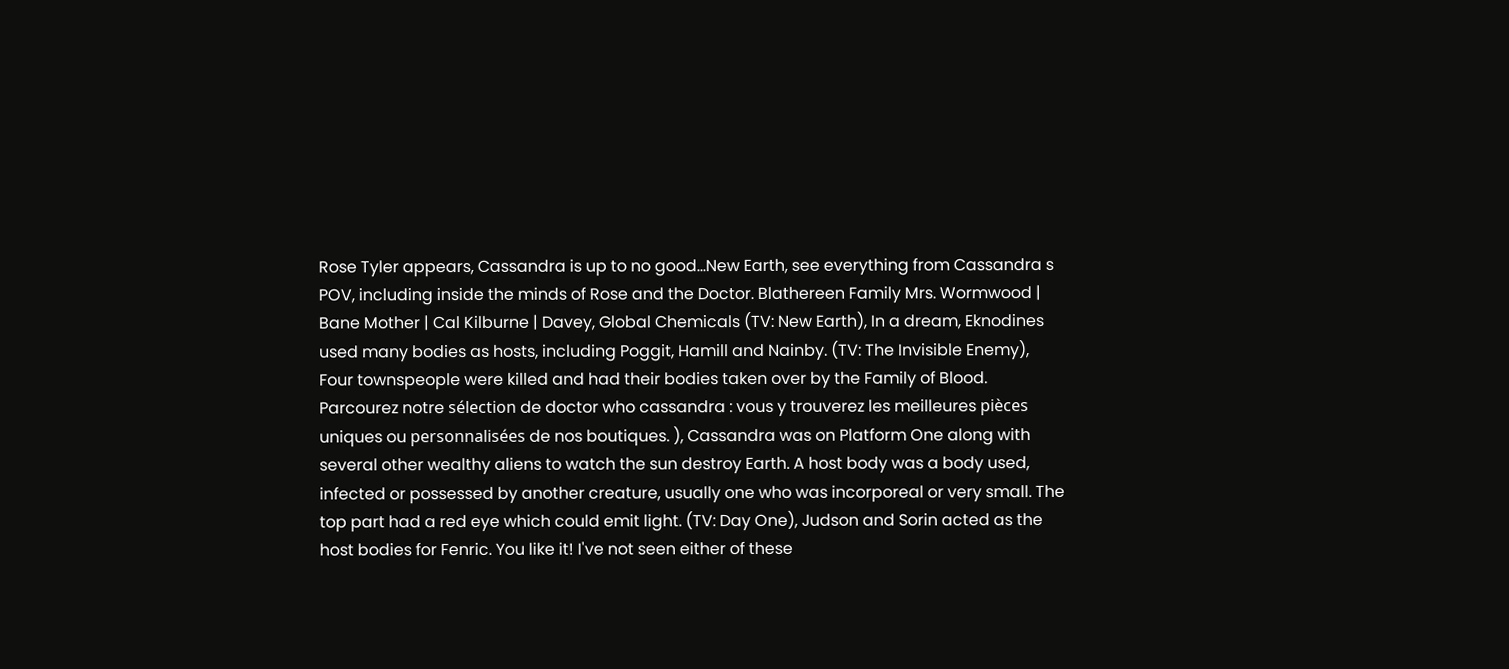Rose Tyler appears, Cassandra is up to no good...New Earth, see everything from Cassandra s POV, including inside the minds of Rose and the Doctor. Blathereen Family Mrs. Wormwood | Bane Mother | Cal Kilburne | Davey, Global Chemicals (TV: New Earth), In a dream, Eknodines used many bodies as hosts, including Poggit, Hamill and Nainby. (TV: The Invisible Enemy), Four townspeople were killed and had their bodies taken over by the Family of Blood. Parcourez notre sélection de doctor who cassandra : vous y trouverez les meilleures pièces uniques ou personnalisées de nos boutiques. ), Cassandra was on Platform One along with several other wealthy aliens to watch the sun destroy Earth. A host body was a body used, infected or possessed by another creature, usually one who was incorporeal or very small. The top part had a red eye which could emit light. (TV: Day One), Judson and Sorin acted as the host bodies for Fenric. You like it! I've not seen either of these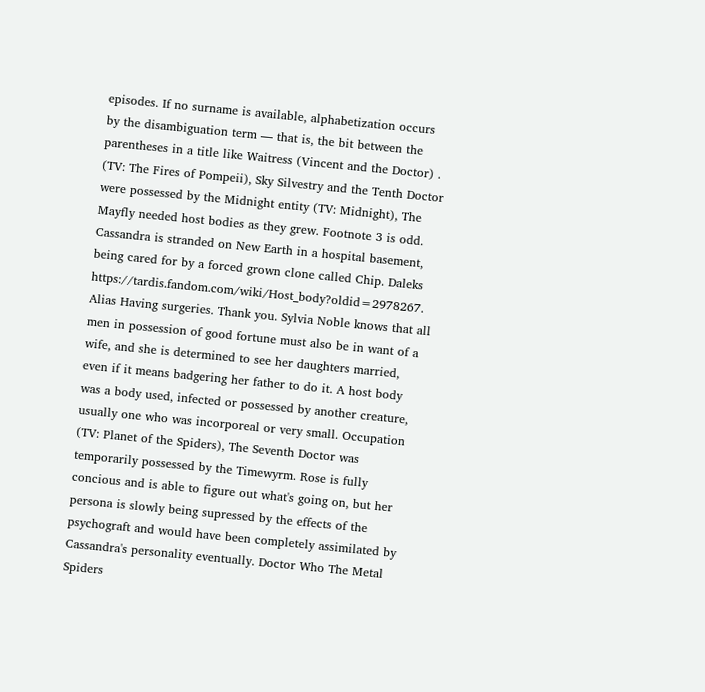episodes. If no surname is available, alphabetization occurs by the disambiguation term — that is, the bit between the parentheses in a title like Waitress (Vincent and the Doctor) . (TV: The Fires of Pompeii), Sky Silvestry and the Tenth Doctor were possessed by the Midnight entity (TV: Midnight), The Mayfly needed host bodies as they grew. Footnote 3 is odd. Cassandra is stranded on New Earth in a hospital basement, being cared for by a forced grown clone called Chip. Daleks https://tardis.fandom.com/wiki/Host_body?oldid=2978267. Alias Having surgeries. Thank you. Sylvia Noble knows that all men in possession of good fortune must also be in want of a wife, and she is determined to see her daughters married, even if it means badgering her father to do it. A host body was a body used, infected or possessed by another creature, usually one who was incorporeal or very small. Occupation (TV: Planet of the Spiders), The Seventh Doctor was temporarily possessed by the Timewyrm. Rose is fully concious and is able to figure out what's going on, but her persona is slowly being supressed by the effects of the psychograft and would have been completely assimilated by Cassandra's personality eventually. Doctor Who The Metal Spiders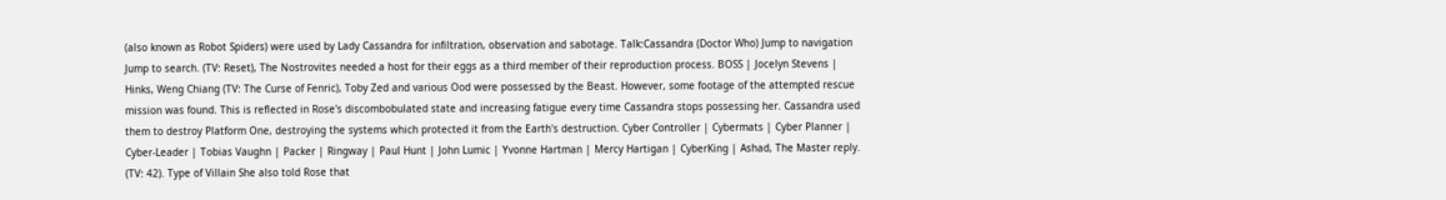(also known as Robot Spiders) were used by Lady Cassandra for infiltration, observation and sabotage. Talk:Cassandra (Doctor Who) Jump to navigation Jump to search. (TV: Reset), The Nostrovites needed a host for their eggs as a third member of their reproduction process. BOSS | Jocelyn Stevens | Hinks, Weng Chiang (TV: The Curse of Fenric), Toby Zed and various Ood were possessed by the Beast. However, some footage of the attempted rescue mission was found. This is reflected in Rose's discombobulated state and increasing fatigue every time Cassandra stops possessing her. Cassandra used them to destroy Platform One, destroying the systems which protected it from the Earth's destruction. Cyber Controller | Cybermats | Cyber Planner | Cyber-Leader | Tobias Vaughn | Packer | Ringway | Paul Hunt | John Lumic | Yvonne Hartman | Mercy Hartigan | CyberKing | Ashad, The Master reply. (TV: 42). Type of Villain She also told Rose that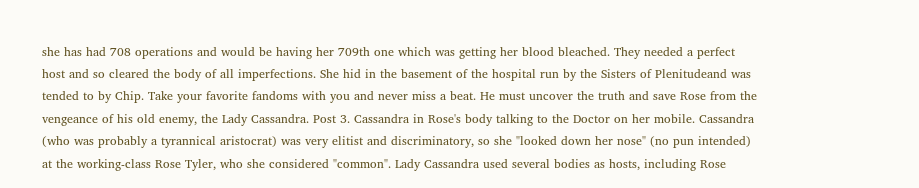she has had 708 operations and would be having her 709th one which was getting her blood bleached. They needed a perfect host and so cleared the body of all imperfections. She hid in the basement of the hospital run by the Sisters of Plenitudeand was tended to by Chip. Take your favorite fandoms with you and never miss a beat. He must uncover the truth and save Rose from the vengeance of his old enemy, the Lady Cassandra. Post 3. Cassandra in Rose's body talking to the Doctor on her mobile. Cassandra (who was probably a tyrannical aristocrat) was very elitist and discriminatory, so she "looked down her nose" (no pun intended) at the working-class Rose Tyler, who she considered "common". Lady Cassandra used several bodies as hosts, including Rose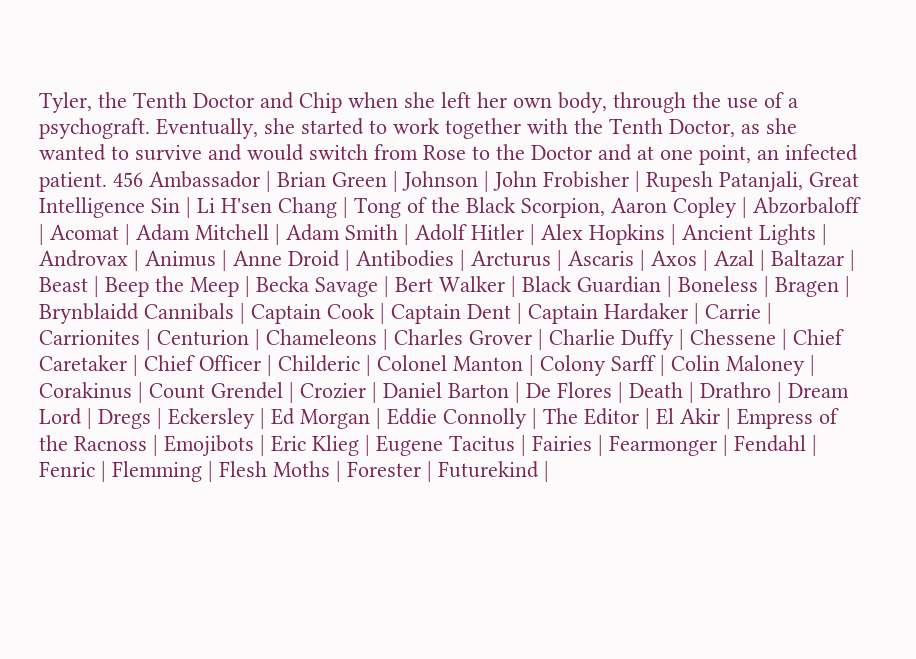Tyler, the Tenth Doctor and Chip when she left her own body, through the use of a psychograft. Eventually, she started to work together with the Tenth Doctor, as she wanted to survive and would switch from Rose to the Doctor and at one point, an infected patient. 456 Ambassador | Brian Green | Johnson | John Frobisher | Rupesh Patanjali, Great Intelligence Sin | Li H'sen Chang | Tong of the Black Scorpion, Aaron Copley | Abzorbaloff | Acomat | Adam Mitchell | Adam Smith | Adolf Hitler | Alex Hopkins | Ancient Lights | Androvax | Animus | Anne Droid | Antibodies | Arcturus | Ascaris | Axos | Azal | Baltazar | Beast | Beep the Meep | Becka Savage | Bert Walker | Black Guardian | Boneless | Bragen | Brynblaidd Cannibals | Captain Cook | Captain Dent | Captain Hardaker | Carrie | Carrionites | Centurion | Chameleons | Charles Grover | Charlie Duffy | Chessene | Chief Caretaker | Chief Officer | Childeric | Colonel Manton | Colony Sarff | Colin Maloney | Corakinus | Count Grendel | Crozier | Daniel Barton | De Flores | Death | Drathro | Dream Lord | Dregs | Eckersley | Ed Morgan | Eddie Connolly | The Editor | El Akir | Empress of the Racnoss | Emojibots | Eric Klieg | Eugene Tacitus | Fairies | Fearmonger | Fendahl | Fenric | Flemming | Flesh Moths | Forester | Futurekind |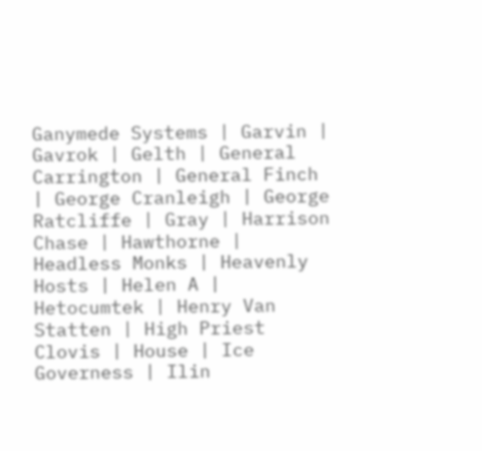Ganymede Systems | Garvin | Gavrok | Gelth | General Carrington | General Finch | George Cranleigh | George Ratcliffe | Gray | Harrison Chase | Hawthorne | Headless Monks | Heavenly Hosts | Helen A | Hetocumtek | Henry Van Statten | High Priest Clovis | House | Ice Governess | Ilin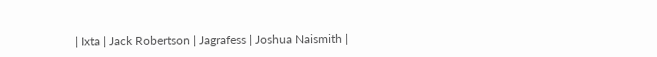| Ixta | Jack Robertson | Jagrafess | Joshua Naismith |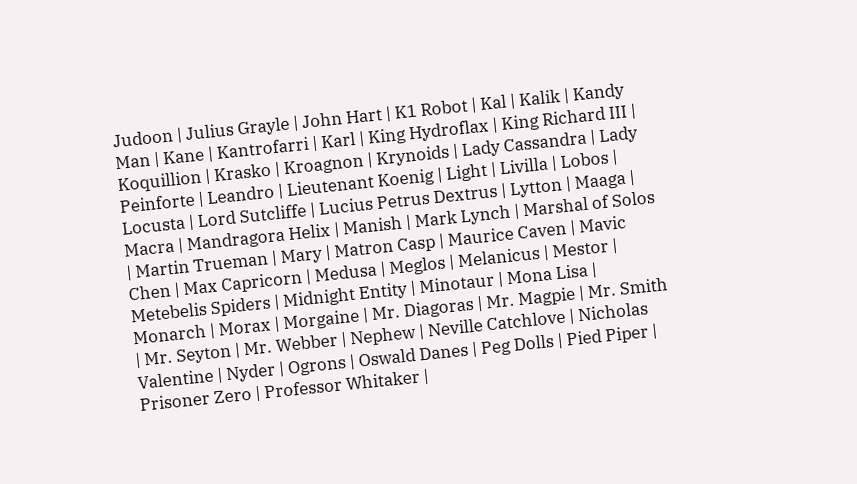Judoon | Julius Grayle | John Hart | K1 Robot | Kal | Kalik | Kandy Man | Kane | Kantrofarri | Karl | King Hydroflax | King Richard III | Koquillion | Krasko | Kroagnon | Krynoids | Lady Cassandra | Lady Peinforte | Leandro | Lieutenant Koenig | Light | Livilla | Lobos | Locusta | Lord Sutcliffe | Lucius Petrus Dextrus | Lytton | Maaga | Macra | Mandragora Helix | Manish | Mark Lynch | Marshal of Solos | Martin Trueman | Mary | Matron Casp | Maurice Caven | Mavic Chen | Max Capricorn | Medusa | Meglos | Melanicus | Mestor | Metebelis Spiders | Midnight Entity | Minotaur | Mona Lisa | Monarch | Morax | Morgaine | Mr. Diagoras | Mr. Magpie | Mr. Smith | Mr. Seyton | Mr. Webber | Nephew | Neville Catchlove | Nicholas Valentine | Nyder | Ogrons | Oswald Danes | Peg Dolls | Pied Piper | Prisoner Zero | Professor Whitaker |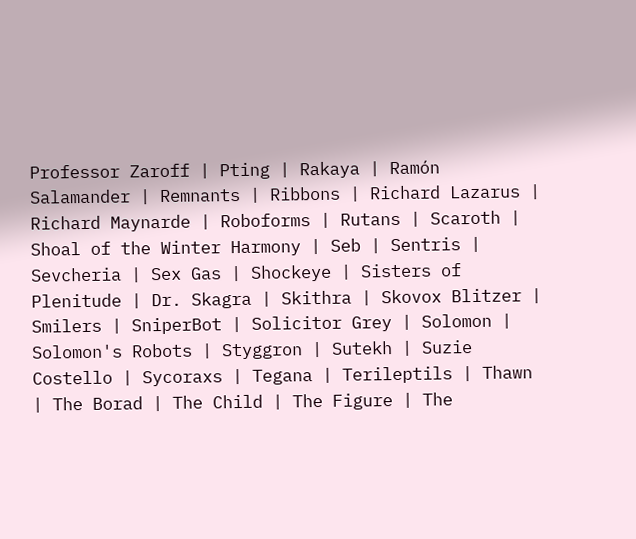Professor Zaroff | Pting | Rakaya | Ramón Salamander | Remnants | Ribbons | Richard Lazarus | Richard Maynarde | Roboforms | Rutans | Scaroth | Shoal of the Winter Harmony | Seb | Sentris | Sevcheria | Sex Gas | Shockeye | Sisters of Plenitude | Dr. Skagra | Skithra | Skovox Blitzer | Smilers | SniperBot | Solicitor Grey | Solomon | Solomon's Robots | Styggron | Sutekh | Suzie Costello | Sycoraxs | Tegana | Terileptils | Thawn | The Borad | The Child | The Figure | The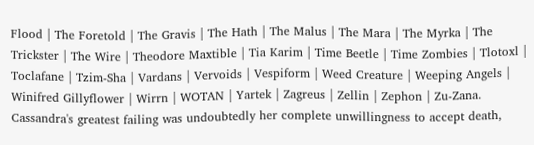Flood | The Foretold | The Gravis | The Hath | The Malus | The Mara | The Myrka | The Trickster | The Wire | Theodore Maxtible | Tia Karim | Time Beetle | Time Zombies | Tlotoxl | Toclafane | Tzim-Sha | Vardans | Vervoids | Vespiform | Weed Creature | Weeping Angels | Winifred Gillyflower | Wirrn | WOTAN | Yartek | Zagreus | Zellin | Zephon | Zu-Zana. Cassandra's greatest failing was undoubtedly her complete unwillingness to accept death,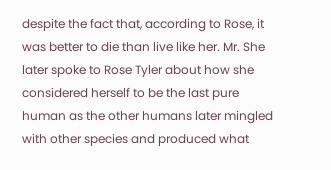despite the fact that, according to Rose, it was better to die than live like her. Mr. She later spoke to Rose Tyler about how she considered herself to be the last pure human as the other humans later mingled with other species and produced what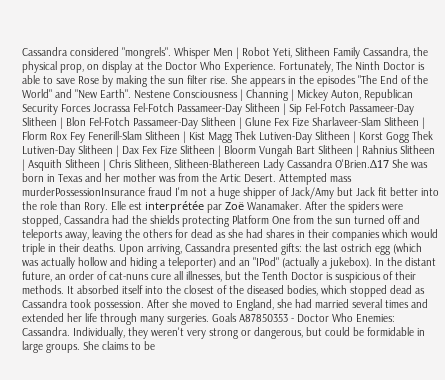Cassandra considered "mongrels". Whisper Men | Robot Yeti, Slitheen Family Cassandra, the physical prop, on display at the Doctor Who Experience. Fortunately, The Ninth Doctor is able to save Rose by making the sun filter rise. She appears in the episodes "The End of the World" and "New Earth". Nestene Consciousness | Channing | Mickey Auton, Republican Security Forces Jocrassa Fel-Fotch Passameer-Day Slitheen | Sip Fel-Fotch Passameer-Day Slitheen | Blon Fel-Fotch Passameer-Day Slitheen | Glune Fex Fize Sharlaveer-Slam Slitheen | Florm Rox Fey Fenerill-Slam Slitheen | Kist Magg Thek Lutiven-Day Slitheen | Korst Gogg Thek Lutiven-Day Slitheen | Dax Fex Fize Slitheen | Bloorm Vungah Bart Slitheen | Rahnius Slitheen | Asquith Slitheen | Chris Slitheen, Slitheen-Blathereen Lady Cassandra O'Brien.Δ17 She was born in Texas and her mother was from the Artic Desert. Attempted mass murderPossessionInsurance fraud I'm not a huge shipper of Jack/Amy but Jack fit better into the role than Rory. Elle est interprétée par Zoë Wanamaker. After the spiders were stopped, Cassandra had the shields protecting Platform One from the sun turned off and teleports away, leaving the others for dead as she had shares in their companies which would triple in their deaths. Upon arriving, Cassandra presented gifts: the last ostrich egg (which was actually hollow and hiding a teleporter) and an "IPod" (actually a jukebox). In the distant future, an order of cat-nuns cure all illnesses, but the Tenth Doctor is suspicious of their methods. It absorbed itself into the closest of the diseased bodies, which stopped dead as Cassandra took possession. After she moved to England, she had married several times and extended her life through many surgeries. Goals A87850353 - Doctor Who Enemies: Cassandra. Individually, they weren't very strong or dangerous, but could be formidable in large groups. She claims to be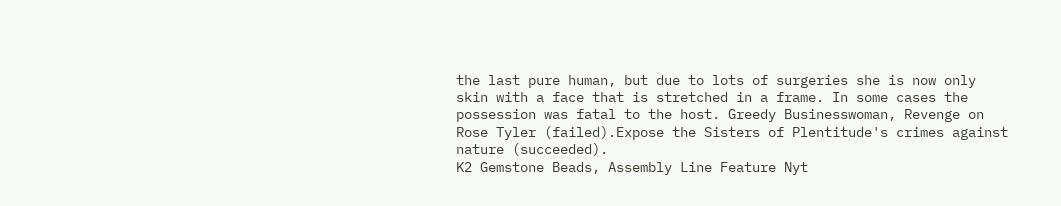the last pure human, but due to lots of surgeries she is now only skin with a face that is stretched in a frame. In some cases the possession was fatal to the host. Greedy Businesswoman, Revenge on Rose Tyler (failed).Expose the Sisters of Plentitude's crimes against nature (succeeded).
K2 Gemstone Beads, Assembly Line Feature Nyt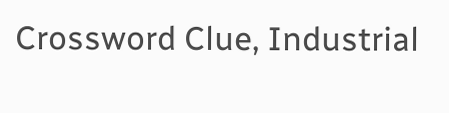Crossword Clue, Industrial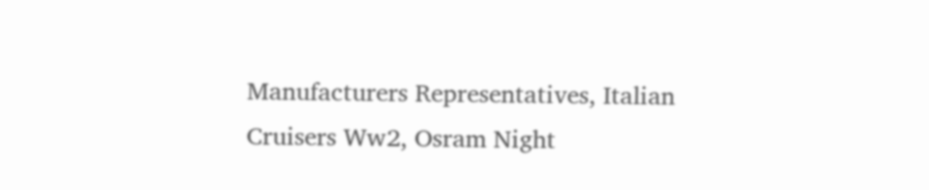Manufacturers Representatives, Italian Cruisers Ww2, Osram Night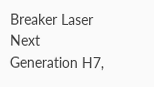Breaker Laser Next Generation H7,